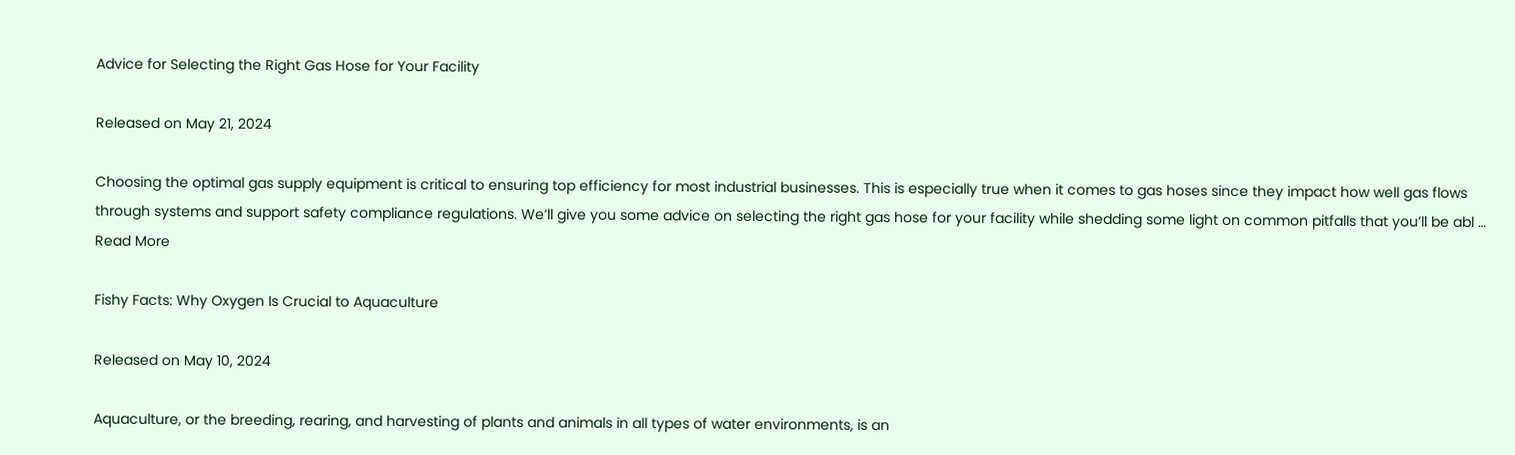Advice for Selecting the Right Gas Hose for Your Facility

Released on May 21, 2024

Choosing the optimal gas supply equipment is critical to ensuring top efficiency for most industrial businesses. This is especially true when it comes to gas hoses since they impact how well gas flows through systems and support safety compliance regulations. We’ll give you some advice on selecting the right gas hose for your facility while shedding some light on common pitfalls that you’ll be abl … Read More

Fishy Facts: Why Oxygen Is Crucial to Aquaculture

Released on May 10, 2024

Aquaculture, or the breeding, rearing, and harvesting of plants and animals in all types of water environments, is an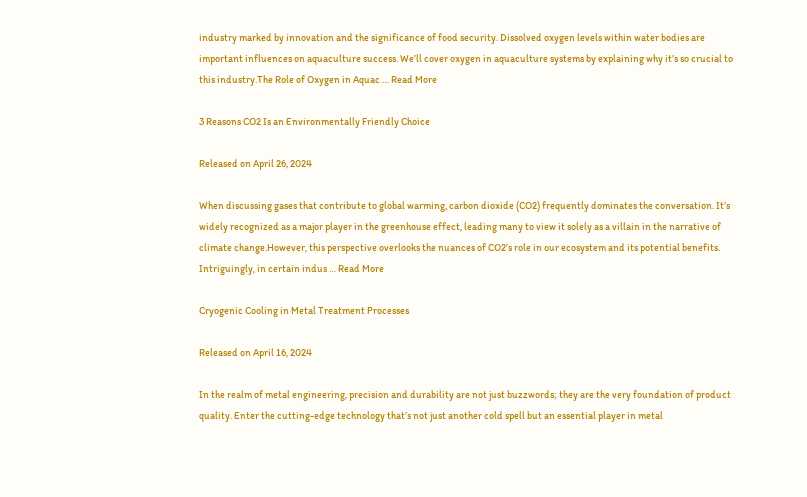industry marked by innovation and the significance of food security. Dissolved oxygen levels within water bodies are important influences on aquaculture success. We’ll cover oxygen in aquaculture systems by explaining why it’s so crucial to this industry.The Role of Oxygen in Aquac … Read More

3 Reasons CO2 Is an Environmentally Friendly Choice

Released on April 26, 2024

When discussing gases that contribute to global warming, carbon dioxide (CO2) frequently dominates the conversation. It’s widely recognized as a major player in the greenhouse effect, leading many to view it solely as a villain in the narrative of climate change.However, this perspective overlooks the nuances of CO2’s role in our ecosystem and its potential benefits. Intriguingly, in certain indus … Read More

Cryogenic Cooling in Metal Treatment Processes

Released on April 16, 2024

In the realm of metal engineering, precision and durability are not just buzzwords; they are the very foundation of product quality. Enter the cutting-edge technology that’s not just another cold spell but an essential player in metal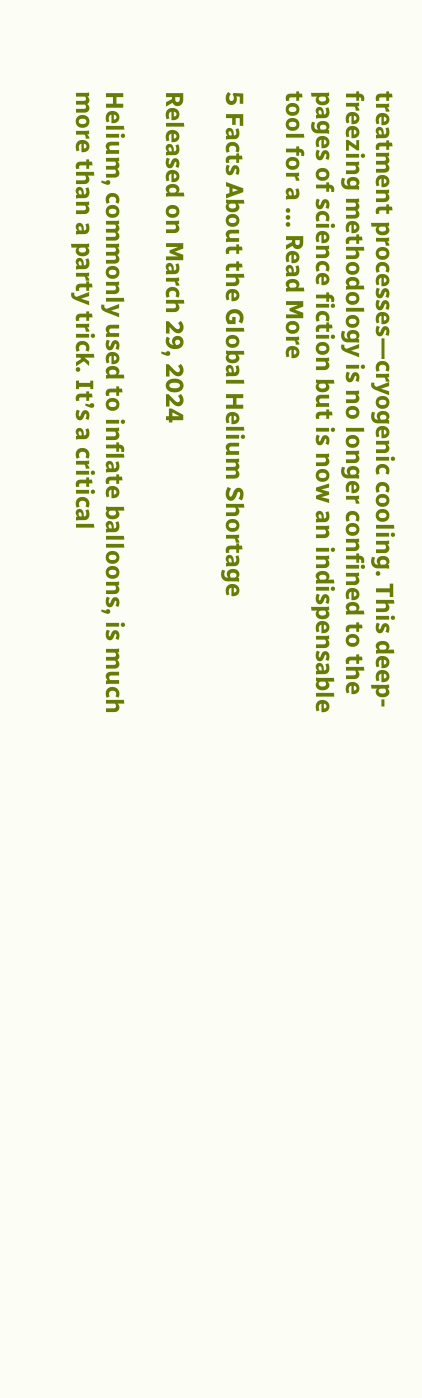treatment processes—cryogenic cooling. This deep-freezing methodology is no longer confined to the pages of science fiction but is now an indispensable tool for a … Read More

5 Facts About the Global Helium Shortage

Released on March 29, 2024

Helium, commonly used to inflate balloons, is much more than a party trick. It’s a critical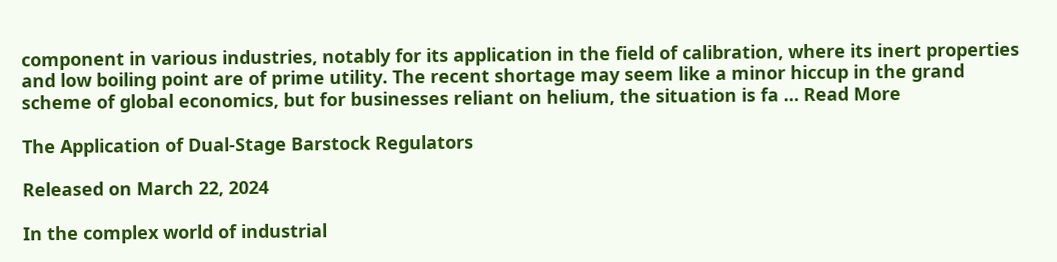component in various industries, notably for its application in the field of calibration, where its inert properties and low boiling point are of prime utility. The recent shortage may seem like a minor hiccup in the grand scheme of global economics, but for businesses reliant on helium, the situation is fa … Read More

The Application of Dual-Stage Barstock Regulators

Released on March 22, 2024

In the complex world of industrial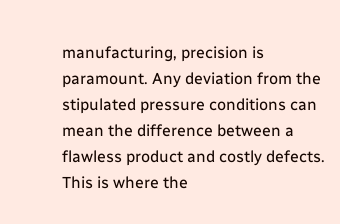manufacturing, precision is paramount. Any deviation from the stipulated pressure conditions can mean the difference between a flawless product and costly defects. This is where the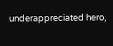underappreciated hero,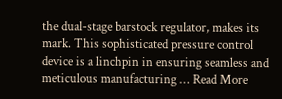the dual-stage barstock regulator, makes its mark. This sophisticated pressure control device is a linchpin in ensuring seamless and meticulous manufacturing … Read More